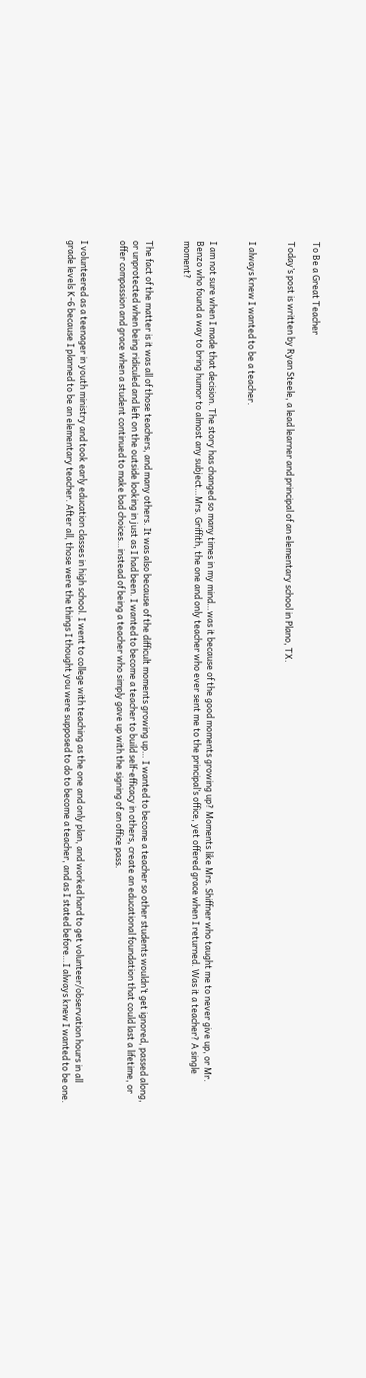To Be a Great Teacher

Today’s post is written by Ryan Steele, a lead learner and principal of an elementary school in Plano, TX.


I always knew I wanted to be a teacher.


I am not sure when I made that decision. The story has changed so many times in my mind…was it because of the good moments growing up? Moments like Mrs. Shiffner who taught me to never give up, or Mr. Benzo who found a way to bring humor to almost any subject…Mrs. Griffith, the one and only teacher who ever sent me to the principal’s office, yet offered grace when I returned. Was it a teacher? A single moment?


The fact of the matter is it was all of those teachers, and many others. It was also because of the difficult moments growing up… I wanted to become a teacher so other students wouldn’t get ignored, passed along, or unprotected when being ridiculed and left on the outside looking in just as I had been. I wanted to become a teacher to build self-efficacy in others, create an educational foundation that could last a lifetime, or offer compassion and grace when a student continued to make bad choices…instead of being a teacher who simply gave up with the signing of an office pass.


I volunteered as a teenager in youth ministry and took early education classes in high school. I went to college with teaching as the one and only plan, and worked hard to get volunteer/observation hours in all grade levels K-6 because I planned to be an elementary teacher. After all, those were the things I thought you were supposed to do to become a teacher, and as I stated before…I always knew I wanted to be one.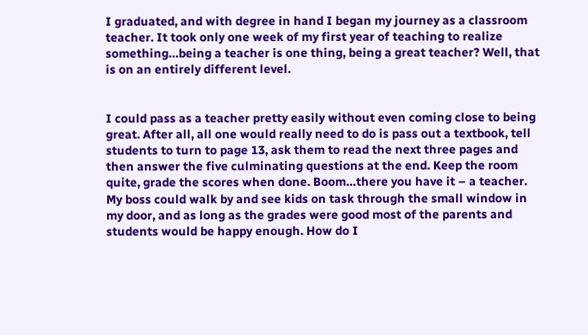I graduated, and with degree in hand I began my journey as a classroom teacher. It took only one week of my first year of teaching to realize something…being a teacher is one thing, being a great teacher? Well, that is on an entirely different level.


I could pass as a teacher pretty easily without even coming close to being great. After all, all one would really need to do is pass out a textbook, tell students to turn to page 13, ask them to read the next three pages and then answer the five culminating questions at the end. Keep the room quite, grade the scores when done. Boom…there you have it – a teacher. My boss could walk by and see kids on task through the small window in my door, and as long as the grades were good most of the parents and students would be happy enough. How do I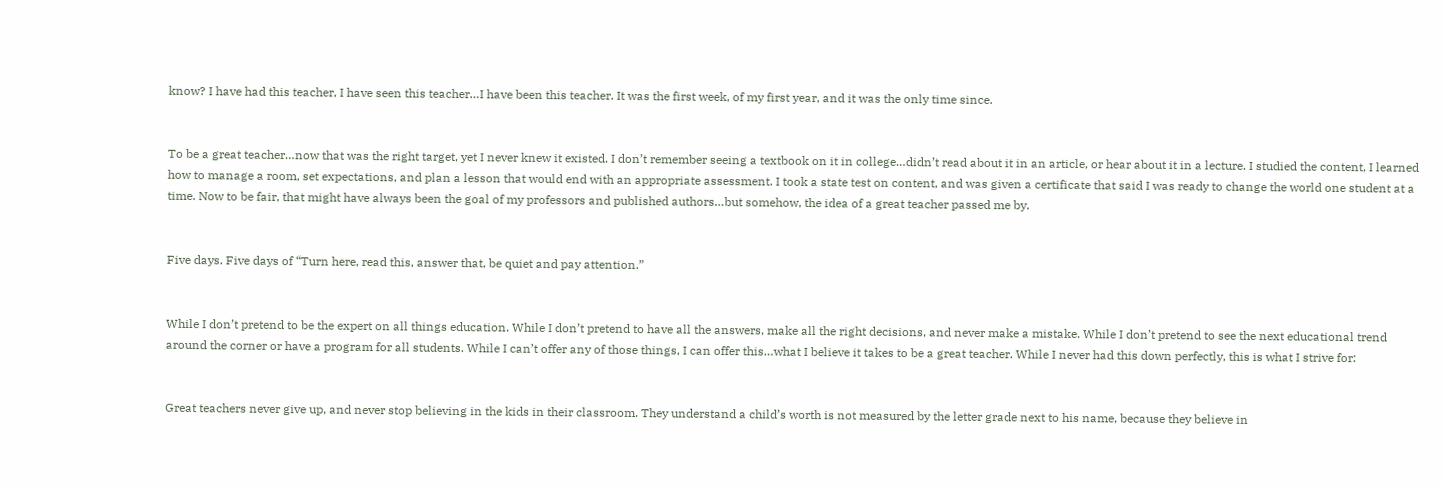know? I have had this teacher, I have seen this teacher…I have been this teacher. It was the first week, of my first year, and it was the only time since.


To be a great teacher…now that was the right target, yet I never knew it existed. I don’t remember seeing a textbook on it in college…didn’t read about it in an article, or hear about it in a lecture. I studied the content, I learned how to manage a room, set expectations, and plan a lesson that would end with an appropriate assessment. I took a state test on content, and was given a certificate that said I was ready to change the world one student at a time. Now to be fair, that might have always been the goal of my professors and published authors…but somehow, the idea of a great teacher passed me by.


Five days. Five days of “Turn here, read this, answer that, be quiet and pay attention.”


While I don’t pretend to be the expert on all things education. While I don’t pretend to have all the answers, make all the right decisions, and never make a mistake. While I don’t pretend to see the next educational trend around the corner or have a program for all students. While I can’t offer any of those things, I can offer this…what I believe it takes to be a great teacher. While I never had this down perfectly, this is what I strive for:


Great teachers never give up, and never stop believing in the kids in their classroom. They understand a child’s worth is not measured by the letter grade next to his name, because they believe in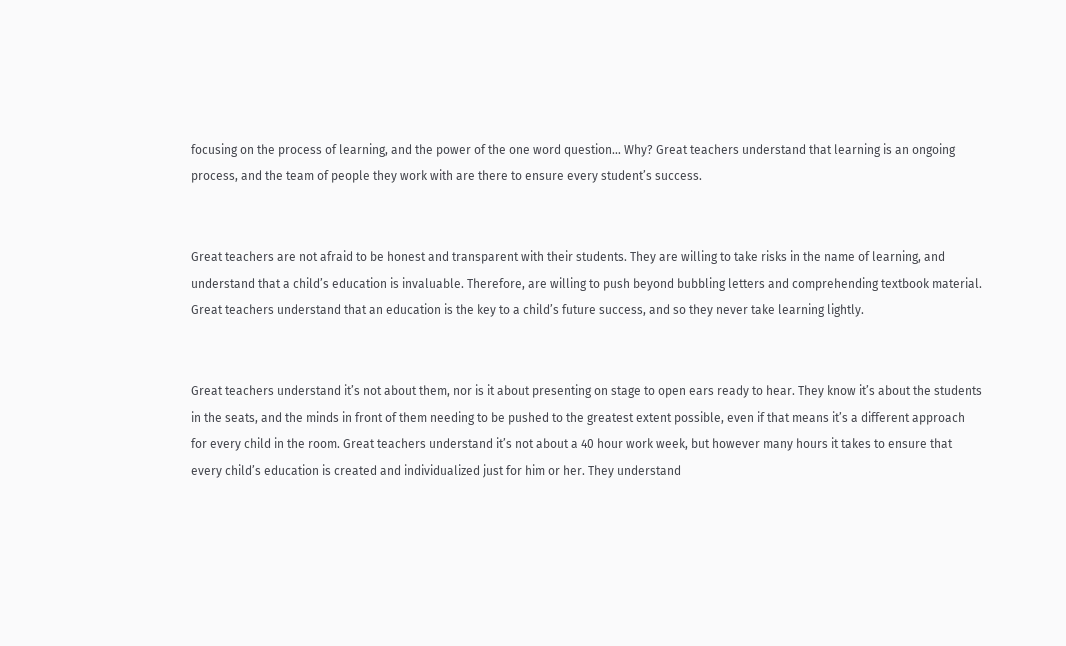focusing on the process of learning, and the power of the one word question… Why? Great teachers understand that learning is an ongoing process, and the team of people they work with are there to ensure every student’s success.


Great teachers are not afraid to be honest and transparent with their students. They are willing to take risks in the name of learning, and understand that a child’s education is invaluable. Therefore, are willing to push beyond bubbling letters and comprehending textbook material. Great teachers understand that an education is the key to a child’s future success, and so they never take learning lightly.


Great teachers understand it’s not about them, nor is it about presenting on stage to open ears ready to hear. They know it’s about the students in the seats, and the minds in front of them needing to be pushed to the greatest extent possible, even if that means it’s a different approach for every child in the room. Great teachers understand it’s not about a 40 hour work week, but however many hours it takes to ensure that every child’s education is created and individualized just for him or her. They understand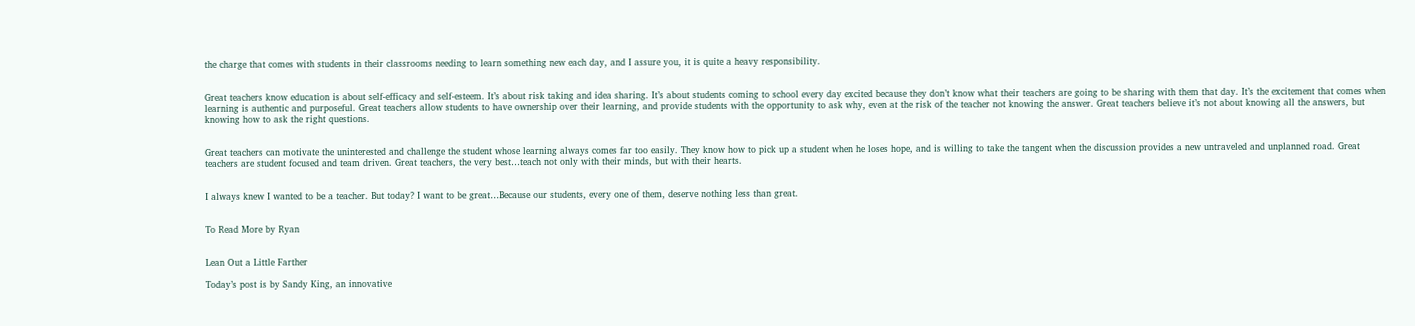the charge that comes with students in their classrooms needing to learn something new each day, and I assure you, it is quite a heavy responsibility.


Great teachers know education is about self-efficacy and self-esteem. It’s about risk taking and idea sharing. It’s about students coming to school every day excited because they don’t know what their teachers are going to be sharing with them that day. It’s the excitement that comes when learning is authentic and purposeful. Great teachers allow students to have ownership over their learning, and provide students with the opportunity to ask why, even at the risk of the teacher not knowing the answer. Great teachers believe it’s not about knowing all the answers, but knowing how to ask the right questions.


Great teachers can motivate the uninterested and challenge the student whose learning always comes far too easily. They know how to pick up a student when he loses hope, and is willing to take the tangent when the discussion provides a new untraveled and unplanned road. Great teachers are student focused and team driven. Great teachers, the very best…teach not only with their minds, but with their hearts.


I always knew I wanted to be a teacher. But today? I want to be great…Because our students, every one of them, deserve nothing less than great.


To Read More by Ryan


Lean Out a Little Farther

Today’s post is by Sandy King, an innovative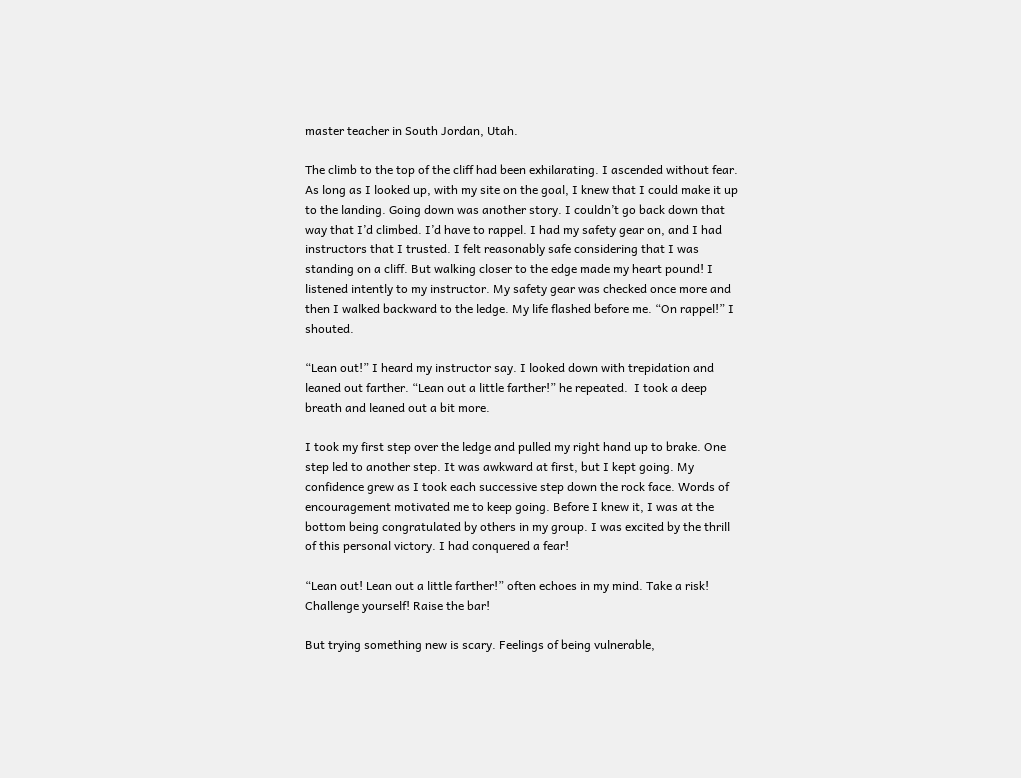master teacher in South Jordan, Utah.

The climb to the top of the cliff had been exhilarating. I ascended without fear. As long as I looked up, with my site on the goal, I knew that I could make it up to the landing. Going down was another story. I couldn’t go back down that way that I’d climbed. I’d have to rappel. I had my safety gear on, and I had instructors that I trusted. I felt reasonably safe considering that I was standing on a cliff. But walking closer to the edge made my heart pound! I listened intently to my instructor. My safety gear was checked once more and then I walked backward to the ledge. My life flashed before me. “On rappel!” I shouted.

“Lean out!” I heard my instructor say. I looked down with trepidation and leaned out farther. “Lean out a little farther!” he repeated.  I took a deep breath and leaned out a bit more.

I took my first step over the ledge and pulled my right hand up to brake. One step led to another step. It was awkward at first, but I kept going. My confidence grew as I took each successive step down the rock face. Words of encouragement motivated me to keep going. Before I knew it, I was at the bottom being congratulated by others in my group. I was excited by the thrill of this personal victory. I had conquered a fear!

“Lean out! Lean out a little farther!” often echoes in my mind. Take a risk! Challenge yourself! Raise the bar!

But trying something new is scary. Feelings of being vulnerable,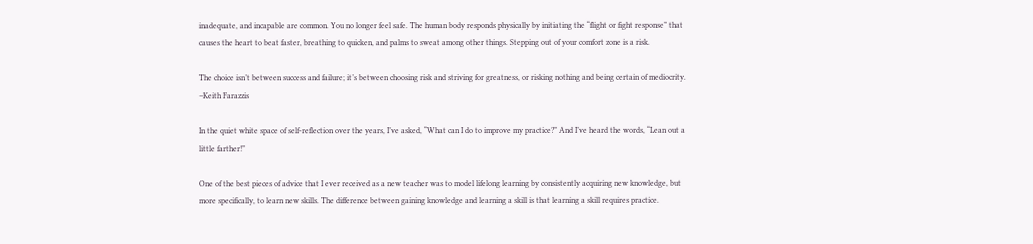inadequate, and incapable are common. You no longer feel safe. The human body responds physically by initiating the “flight or fight response” that causes the heart to beat faster, breathing to quicken, and palms to sweat among other things. Stepping out of your comfort zone is a risk.

The choice isn’t between success and failure; it’s between choosing risk and striving for greatness, or risking nothing and being certain of mediocrity. –Keith Farazzis

In the quiet white space of self-reflection over the years, I’ve asked, “What can I do to improve my practice?” And I’ve heard the words, “Lean out a little farther!”

One of the best pieces of advice that I ever received as a new teacher was to model lifelong learning by consistently acquiring new knowledge, but more specifically, to learn new skills. The difference between gaining knowledge and learning a skill is that learning a skill requires practice.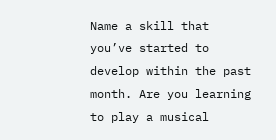Name a skill that you’ve started to develop within the past month. Are you learning to play a musical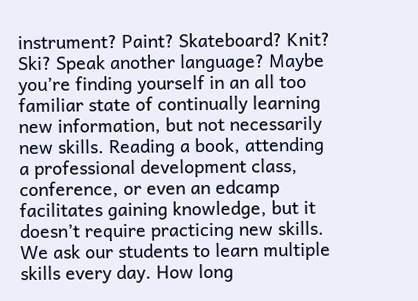instrument? Paint? Skateboard? Knit? Ski? Speak another language? Maybe you’re finding yourself in an all too familiar state of continually learning new information, but not necessarily new skills. Reading a book, attending a professional development class, conference, or even an edcamp facilitates gaining knowledge, but it doesn’t require practicing new skills. We ask our students to learn multiple skills every day. How long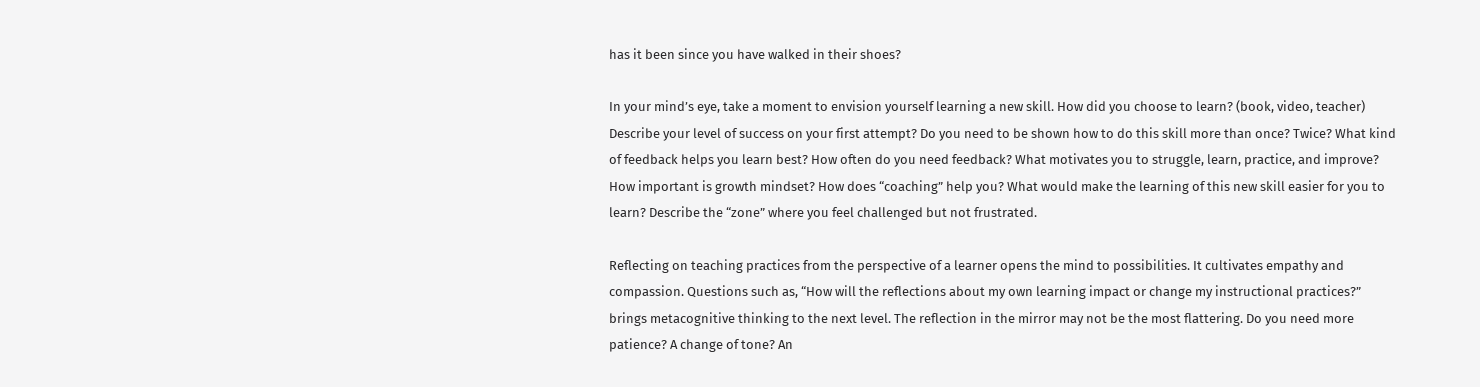has it been since you have walked in their shoes?

In your mind’s eye, take a moment to envision yourself learning a new skill. How did you choose to learn? (book, video, teacher) Describe your level of success on your first attempt? Do you need to be shown how to do this skill more than once? Twice? What kind of feedback helps you learn best? How often do you need feedback? What motivates you to struggle, learn, practice, and improve? How important is growth mindset? How does “coaching” help you? What would make the learning of this new skill easier for you to learn? Describe the “zone” where you feel challenged but not frustrated.

Reflecting on teaching practices from the perspective of a learner opens the mind to possibilities. It cultivates empathy and compassion. Questions such as, “How will the reflections about my own learning impact or change my instructional practices?” brings metacognitive thinking to the next level. The reflection in the mirror may not be the most flattering. Do you need more patience? A change of tone? An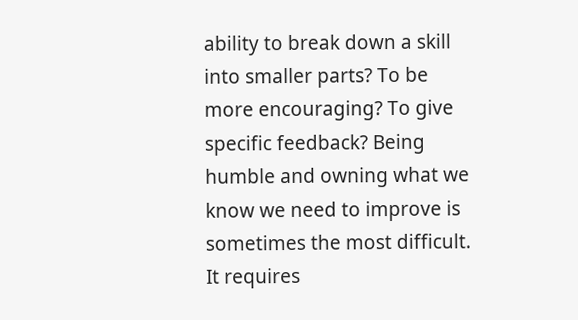ability to break down a skill into smaller parts? To be more encouraging? To give specific feedback? Being humble and owning what we know we need to improve is sometimes the most difficult. It requires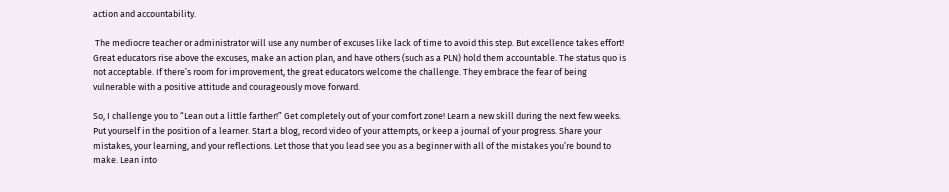action and accountability.

 The mediocre teacher or administrator will use any number of excuses like lack of time to avoid this step. But excellence takes effort! Great educators rise above the excuses, make an action plan, and have others (such as a PLN) hold them accountable. The status quo is not acceptable. If there’s room for improvement, the great educators welcome the challenge. They embrace the fear of being vulnerable with a positive attitude and courageously move forward.

So, I challenge you to “Lean out a little farther!” Get completely out of your comfort zone! Learn a new skill during the next few weeks. Put yourself in the position of a learner. Start a blog, record video of your attempts, or keep a journal of your progress. Share your mistakes, your learning, and your reflections. Let those that you lead see you as a beginner with all of the mistakes you’re bound to make. Lean into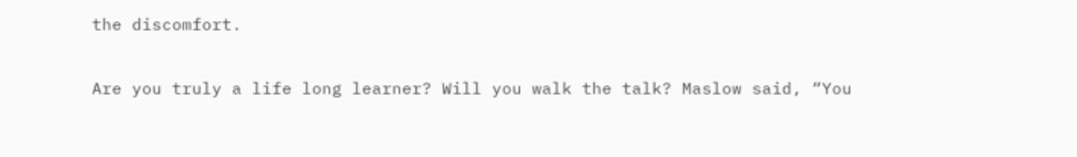the discomfort.

Are you truly a life long learner? Will you walk the talk? Maslow said, “You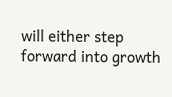will either step forward into growth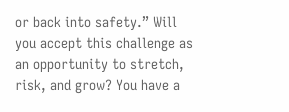or back into safety.” Will you accept this challenge as an opportunity to stretch, risk, and grow? You have a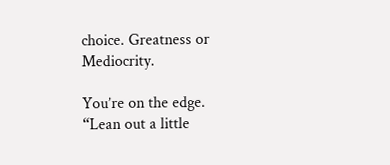choice. Greatness or Mediocrity.

You’re on the edge.
“Lean out a little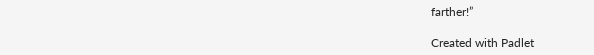farther!”

Created with Padlet